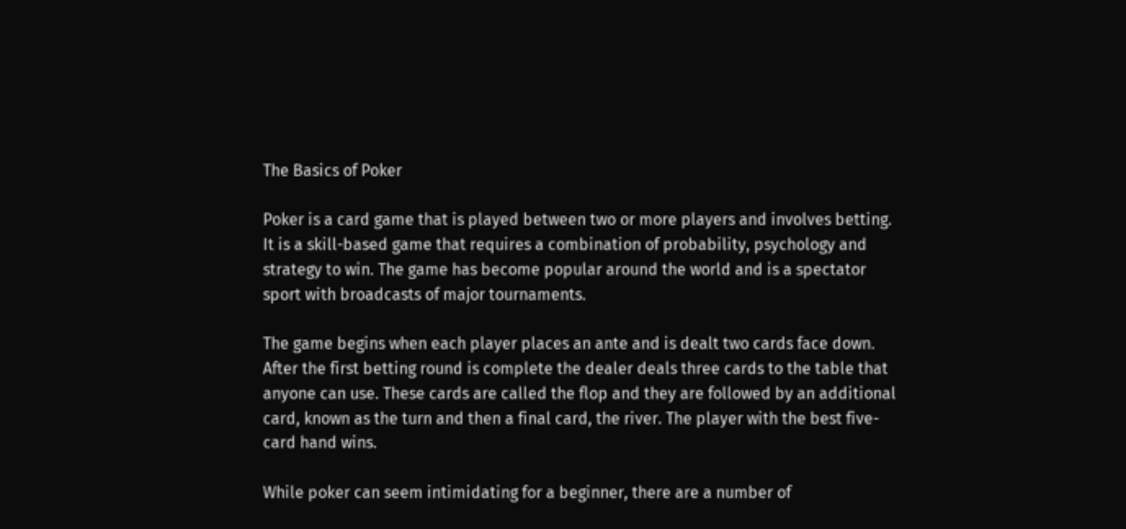The Basics of Poker

Poker is a card game that is played between two or more players and involves betting. It is a skill-based game that requires a combination of probability, psychology and strategy to win. The game has become popular around the world and is a spectator sport with broadcasts of major tournaments.

The game begins when each player places an ante and is dealt two cards face down. After the first betting round is complete the dealer deals three cards to the table that anyone can use. These cards are called the flop and they are followed by an additional card, known as the turn and then a final card, the river. The player with the best five-card hand wins.

While poker can seem intimidating for a beginner, there are a number of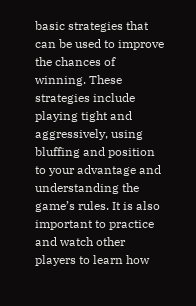basic strategies that can be used to improve the chances of winning. These strategies include playing tight and aggressively, using bluffing and position to your advantage and understanding the game’s rules. It is also important to practice and watch other players to learn how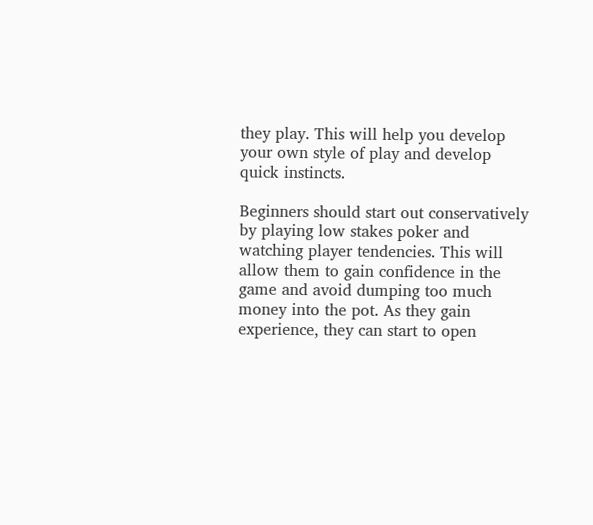they play. This will help you develop your own style of play and develop quick instincts.

Beginners should start out conservatively by playing low stakes poker and watching player tendencies. This will allow them to gain confidence in the game and avoid dumping too much money into the pot. As they gain experience, they can start to open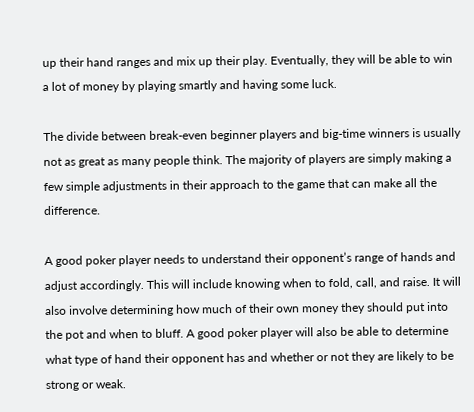up their hand ranges and mix up their play. Eventually, they will be able to win a lot of money by playing smartly and having some luck.

The divide between break-even beginner players and big-time winners is usually not as great as many people think. The majority of players are simply making a few simple adjustments in their approach to the game that can make all the difference.

A good poker player needs to understand their opponent’s range of hands and adjust accordingly. This will include knowing when to fold, call, and raise. It will also involve determining how much of their own money they should put into the pot and when to bluff. A good poker player will also be able to determine what type of hand their opponent has and whether or not they are likely to be strong or weak.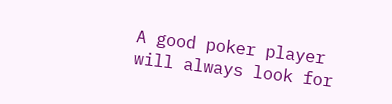A good poker player will always look for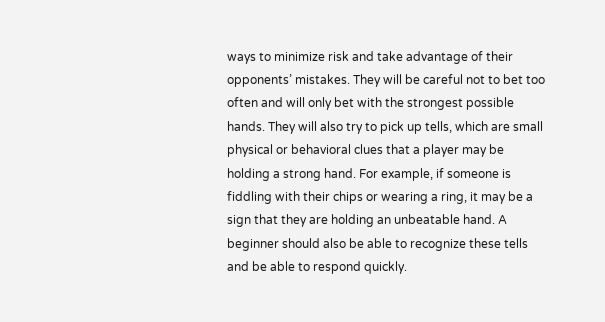ways to minimize risk and take advantage of their opponents’ mistakes. They will be careful not to bet too often and will only bet with the strongest possible hands. They will also try to pick up tells, which are small physical or behavioral clues that a player may be holding a strong hand. For example, if someone is fiddling with their chips or wearing a ring, it may be a sign that they are holding an unbeatable hand. A beginner should also be able to recognize these tells and be able to respond quickly.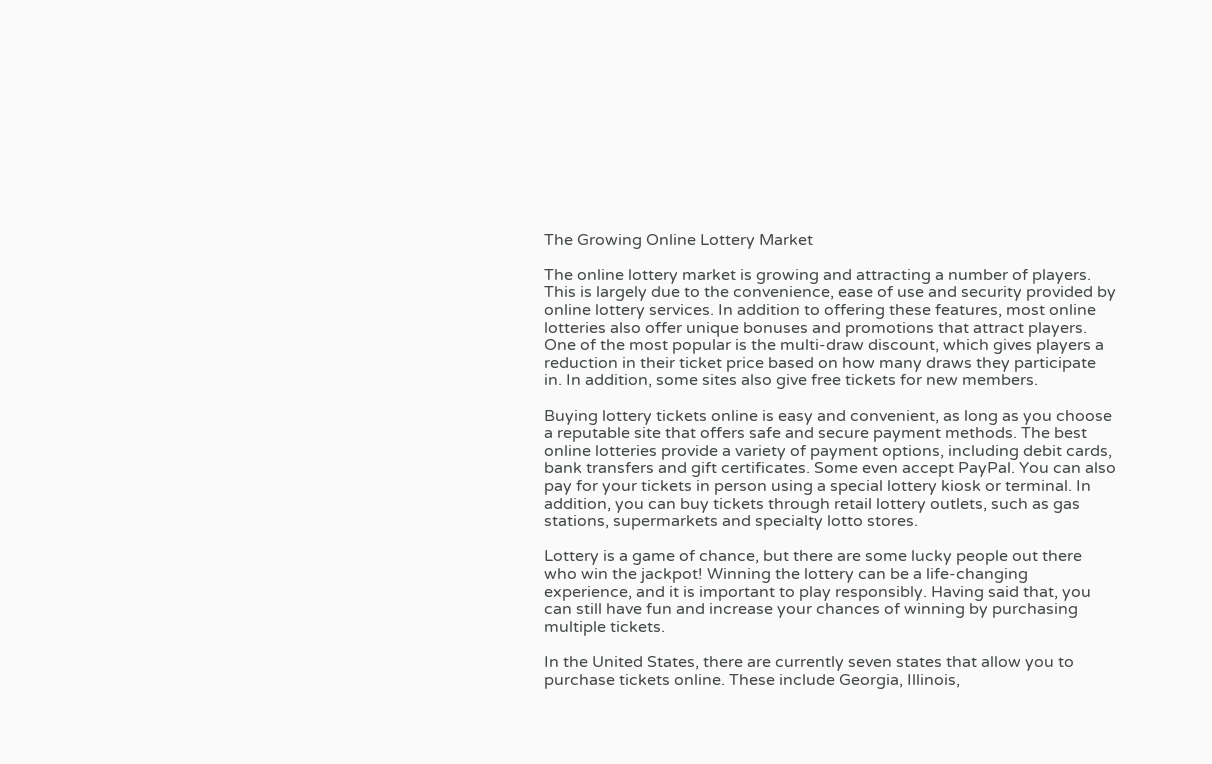The Growing Online Lottery Market

The online lottery market is growing and attracting a number of players. This is largely due to the convenience, ease of use and security provided by online lottery services. In addition to offering these features, most online lotteries also offer unique bonuses and promotions that attract players. One of the most popular is the multi-draw discount, which gives players a reduction in their ticket price based on how many draws they participate in. In addition, some sites also give free tickets for new members.

Buying lottery tickets online is easy and convenient, as long as you choose a reputable site that offers safe and secure payment methods. The best online lotteries provide a variety of payment options, including debit cards, bank transfers and gift certificates. Some even accept PayPal. You can also pay for your tickets in person using a special lottery kiosk or terminal. In addition, you can buy tickets through retail lottery outlets, such as gas stations, supermarkets and specialty lotto stores.

Lottery is a game of chance, but there are some lucky people out there who win the jackpot! Winning the lottery can be a life-changing experience, and it is important to play responsibly. Having said that, you can still have fun and increase your chances of winning by purchasing multiple tickets.

In the United States, there are currently seven states that allow you to purchase tickets online. These include Georgia, Illinois,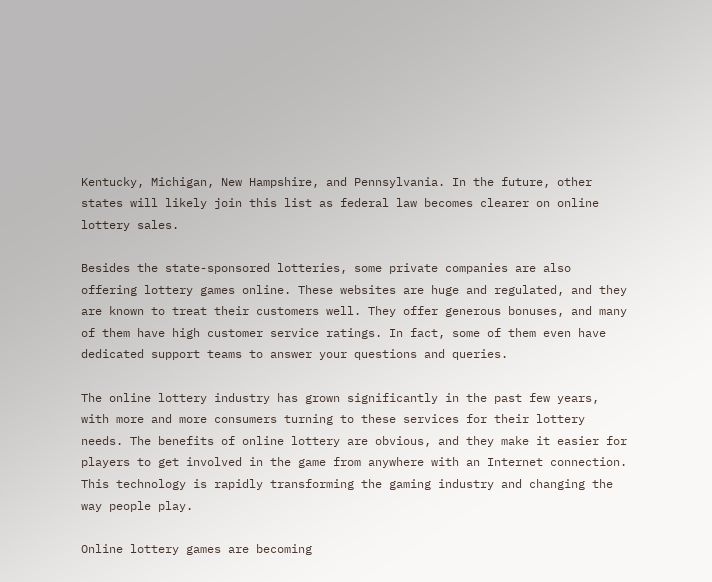Kentucky, Michigan, New Hampshire, and Pennsylvania. In the future, other states will likely join this list as federal law becomes clearer on online lottery sales.

Besides the state-sponsored lotteries, some private companies are also offering lottery games online. These websites are huge and regulated, and they are known to treat their customers well. They offer generous bonuses, and many of them have high customer service ratings. In fact, some of them even have dedicated support teams to answer your questions and queries.

The online lottery industry has grown significantly in the past few years, with more and more consumers turning to these services for their lottery needs. The benefits of online lottery are obvious, and they make it easier for players to get involved in the game from anywhere with an Internet connection. This technology is rapidly transforming the gaming industry and changing the way people play.

Online lottery games are becoming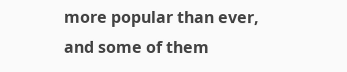more popular than ever, and some of them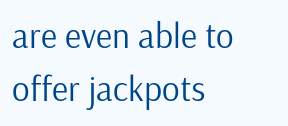are even able to offer jackpots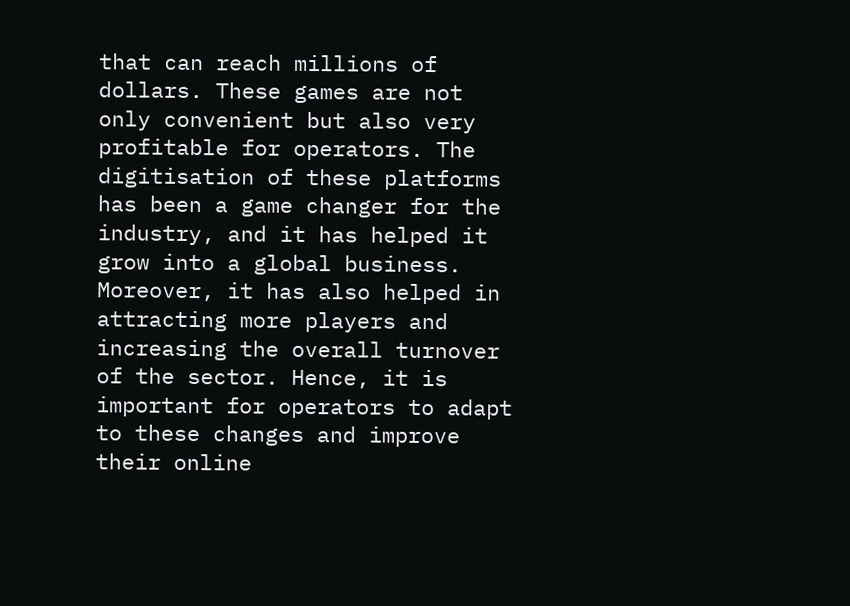that can reach millions of dollars. These games are not only convenient but also very profitable for operators. The digitisation of these platforms has been a game changer for the industry, and it has helped it grow into a global business. Moreover, it has also helped in attracting more players and increasing the overall turnover of the sector. Hence, it is important for operators to adapt to these changes and improve their online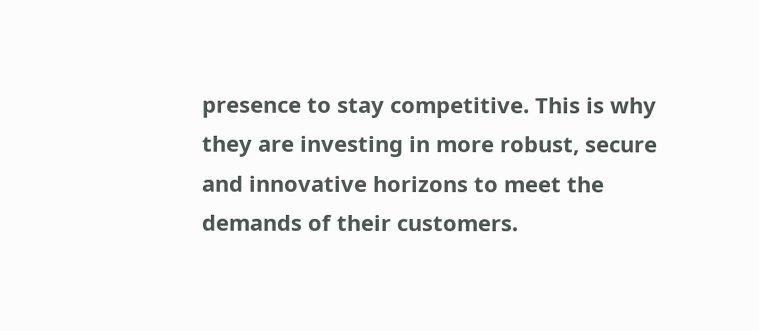presence to stay competitive. This is why they are investing in more robust, secure and innovative horizons to meet the demands of their customers.